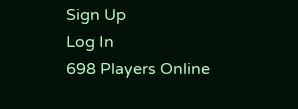Sign Up
Log In
698 Players Online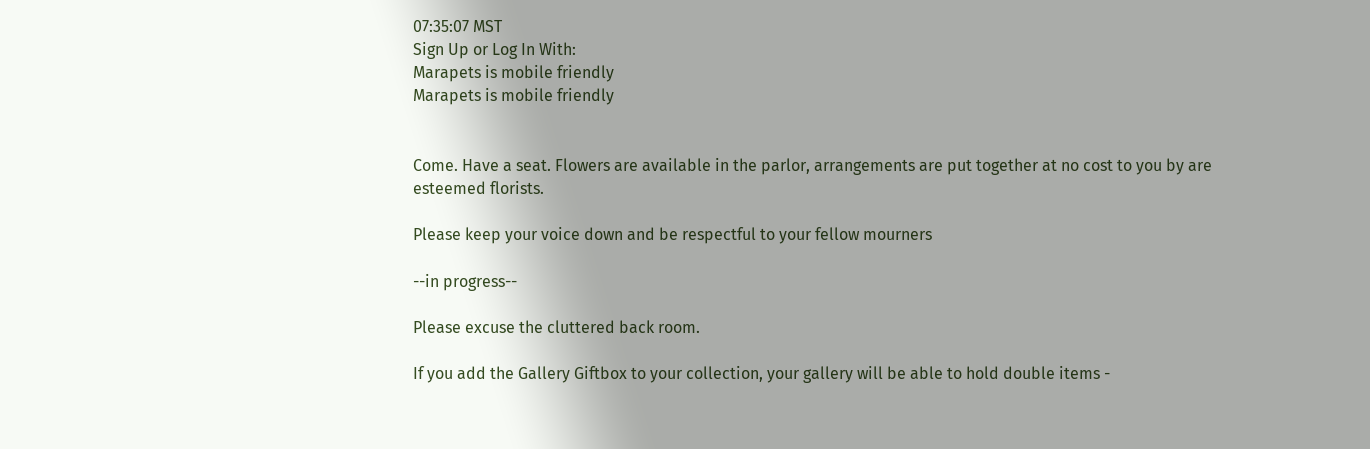07:35:07 MST
Sign Up or Log In With:
Marapets is mobile friendly
Marapets is mobile friendly


Come. Have a seat. Flowers are available in the parlor, arrangements are put together at no cost to you by are esteemed florists.

Please keep your voice down and be respectful to your fellow mourners

--in progress--

Please excuse the cluttered back room.

If you add the Gallery Giftbox to your collection, your gallery will be able to hold double items -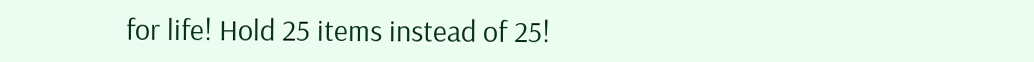for life! Hold 25 items instead of 25!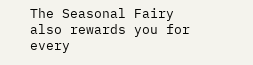The Seasonal Fairy also rewards you for every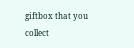giftbox that you collect